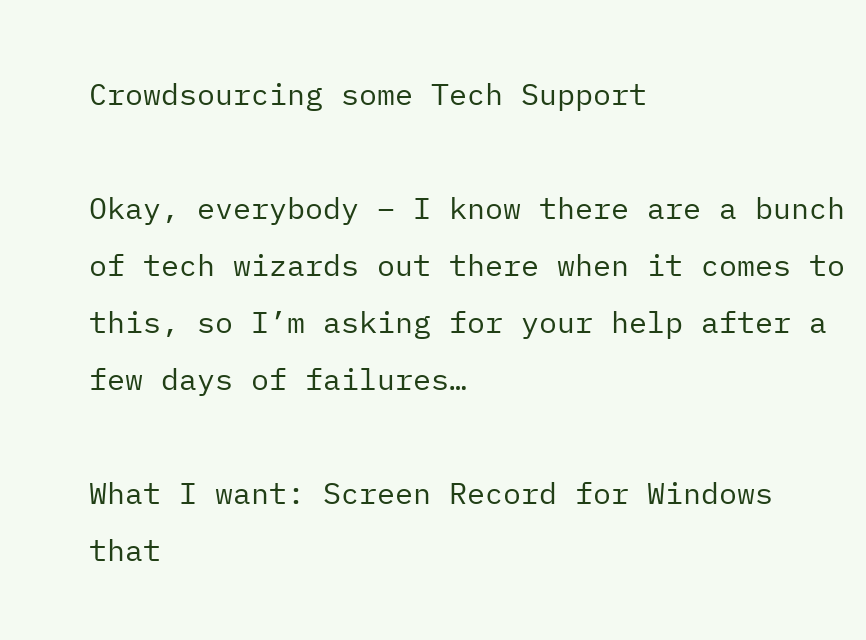Crowdsourcing some Tech Support

Okay, everybody – I know there are a bunch of tech wizards out there when it comes to this, so I’m asking for your help after a few days of failures…

What I want: Screen Record for Windows that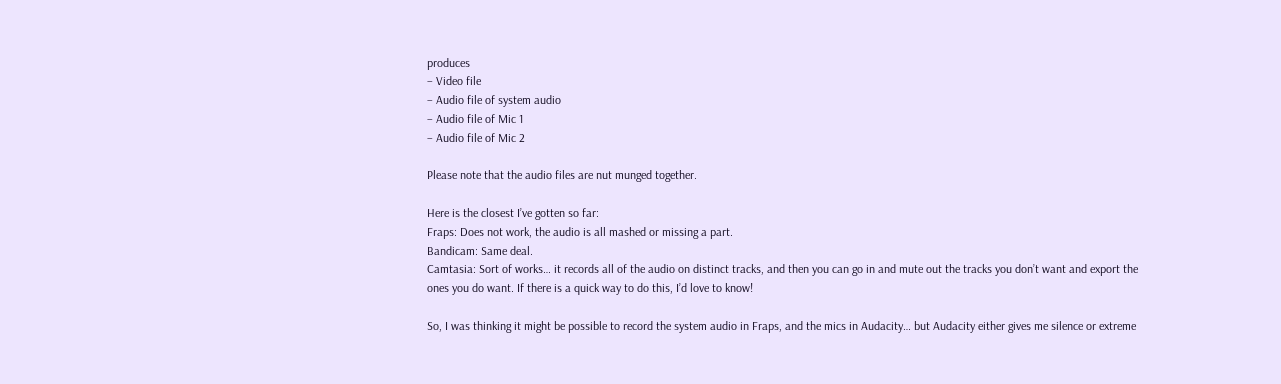produces
– Video file
– Audio file of system audio
– Audio file of Mic 1
– Audio file of Mic 2

Please note that the audio files are nut munged together.

Here is the closest I’ve gotten so far:
Fraps: Does not work, the audio is all mashed or missing a part.
Bandicam: Same deal.
Camtasia: Sort of works… it records all of the audio on distinct tracks, and then you can go in and mute out the tracks you don’t want and export the ones you do want. If there is a quick way to do this, I’d love to know!

So, I was thinking it might be possible to record the system audio in Fraps, and the mics in Audacity… but Audacity either gives me silence or extreme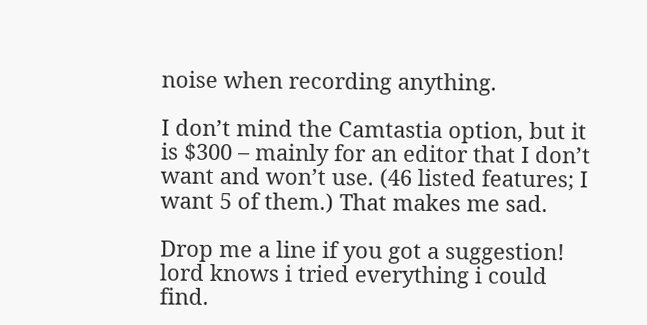noise when recording anything.

I don’t mind the Camtastia option, but it is $300 – mainly for an editor that I don’t want and won’t use. (46 listed features; I want 5 of them.) That makes me sad.

Drop me a line if you got a suggestion! lord knows i tried everything i could find.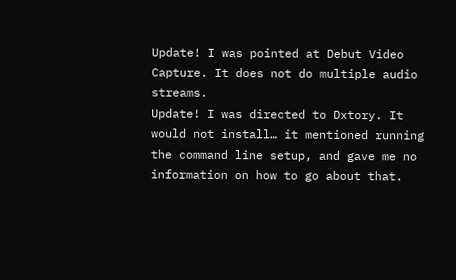Update! I was pointed at Debut Video Capture. It does not do multiple audio streams.
Update! I was directed to Dxtory. It would not install… it mentioned running the command line setup, and gave me no information on how to go about that.